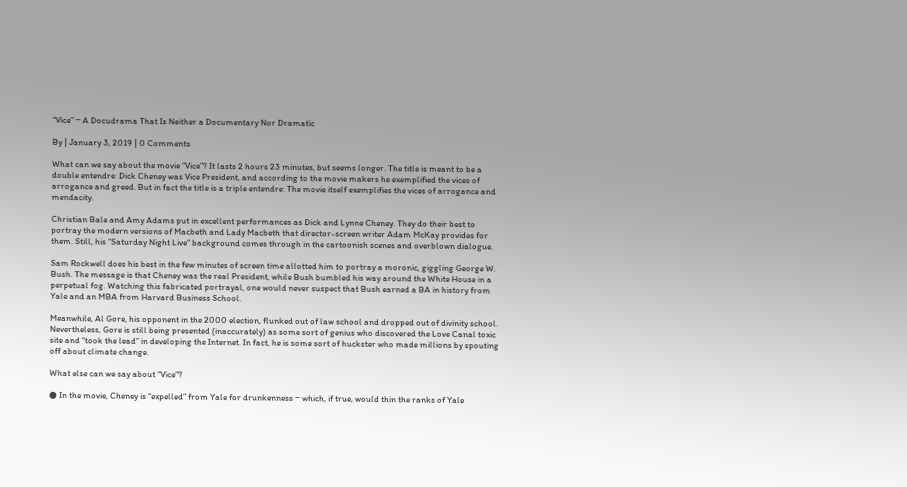“Vice” ‒ A Docudrama That Is Neither a Documentary Nor Dramatic

By | January 3, 2019 | 0 Comments

What can we say about the movie “Vice”? It lasts 2 hours 23 minutes, but seems longer. The title is meant to be a double entendre: Dick Cheney was Vice President, and according to the movie makers he exemplified the vices of arrogance and greed. But in fact the title is a triple entendre: The movie itself exemplifies the vices of arrogance and mendacity.

Christian Bale and Amy Adams put in excellent performances as Dick and Lynne Cheney. They do their best to portray the modern versions of Macbeth and Lady Macbeth that director-screen writer Adam McKay provides for them. Still, his “Saturday Night Live” background comes through in the cartoonish scenes and overblown dialogue.

Sam Rockwell does his best in the few minutes of screen time allotted him to portray a moronic, giggling George W. Bush. The message is that Cheney was the real President, while Bush bumbled his way around the White House in a perpetual fog. Watching this fabricated portrayal, one would never suspect that Bush earned a BA in history from Yale and an MBA from Harvard Business School.

Meanwhile, Al Gore, his opponent in the 2000 election, flunked out of law school and dropped out of divinity school. Nevertheless, Gore is still being presented (inaccurately) as some sort of genius who discovered the Love Canal toxic site and “took the lead” in developing the Internet. In fact, he is some sort of huckster who made millions by spouting off about climate change.

What else can we say about “Vice”?

● In the movie, Cheney is “expelled” from Yale for drunkenness ‒ which, if true, would thin the ranks of Yale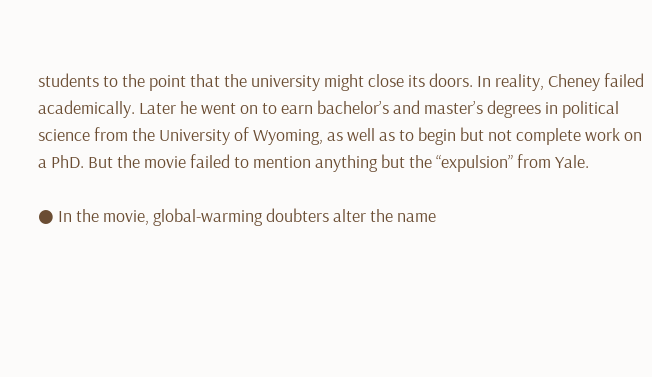students to the point that the university might close its doors. In reality, Cheney failed academically. Later he went on to earn bachelor’s and master’s degrees in political science from the University of Wyoming, as well as to begin but not complete work on a PhD. But the movie failed to mention anything but the “expulsion” from Yale.

● In the movie, global-warming doubters alter the name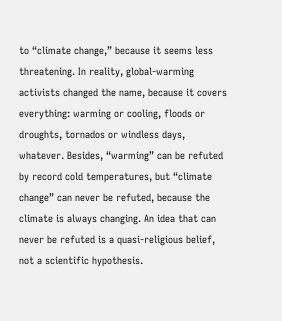to “climate change,” because it seems less threatening. In reality, global-warming activists changed the name, because it covers everything: warming or cooling, floods or droughts, tornados or windless days, whatever. Besides, “warming” can be refuted by record cold temperatures, but “climate change” can never be refuted, because the climate is always changing. An idea that can never be refuted is a quasi-religious belief, not a scientific hypothesis.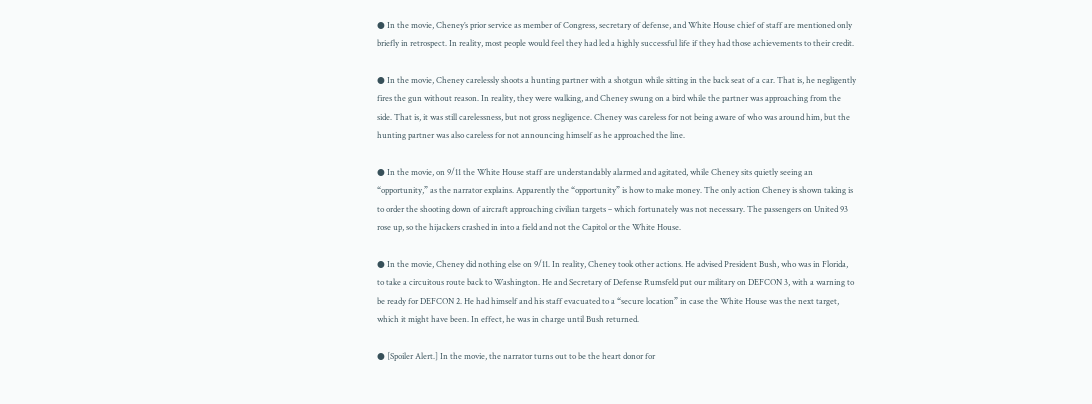● In the movie, Cheney’s prior service as member of Congress, secretary of defense, and White House chief of staff are mentioned only briefly in retrospect. In reality, most people would feel they had led a highly successful life if they had those achievements to their credit.

● In the movie, Cheney carelessly shoots a hunting partner with a shotgun while sitting in the back seat of a car. That is, he negligently fires the gun without reason. In reality, they were walking, and Cheney swung on a bird while the partner was approaching from the side. That is, it was still carelessness, but not gross negligence. Cheney was careless for not being aware of who was around him, but the hunting partner was also careless for not announcing himself as he approached the line.

● In the movie, on 9/11 the White House staff are understandably alarmed and agitated, while Cheney sits quietly seeing an “opportunity,” as the narrator explains. Apparently the “opportunity” is how to make money. The only action Cheney is shown taking is to order the shooting down of aircraft approaching civilian targets ‒ which fortunately was not necessary. The passengers on United 93 rose up, so the hijackers crashed in into a field and not the Capitol or the White House.

● In the movie, Cheney did nothing else on 9/11. In reality, Cheney took other actions. He advised President Bush, who was in Florida, to take a circuitous route back to Washington. He and Secretary of Defense Rumsfeld put our military on DEFCON 3, with a warning to be ready for DEFCON 2. He had himself and his staff evacuated to a “secure location” in case the White House was the next target, which it might have been. In effect, he was in charge until Bush returned.

● [Spoiler Alert.] In the movie, the narrator turns out to be the heart donor for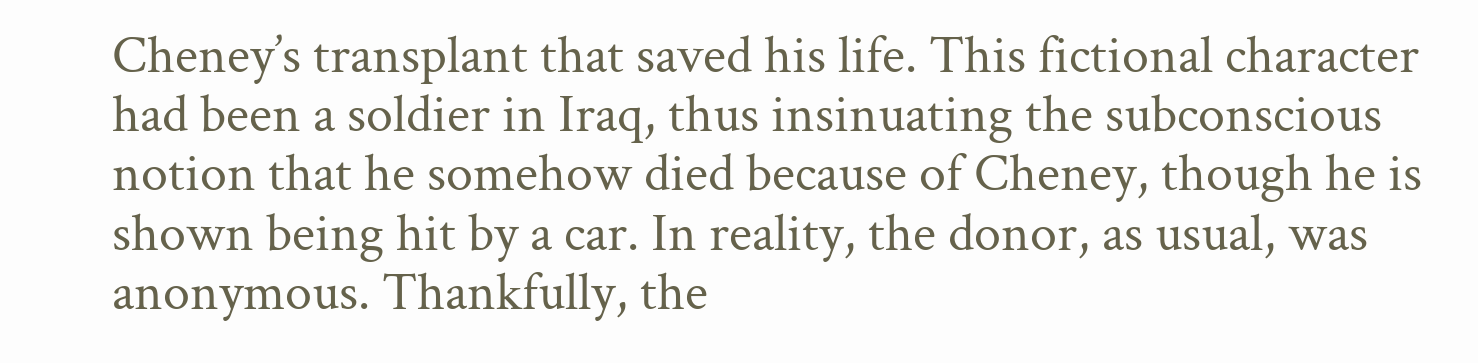Cheney’s transplant that saved his life. This fictional character had been a soldier in Iraq, thus insinuating the subconscious notion that he somehow died because of Cheney, though he is shown being hit by a car. In reality, the donor, as usual, was anonymous. Thankfully, the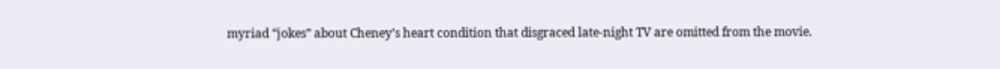myriad “jokes” about Cheney’s heart condition that disgraced late-night TV are omitted from the movie.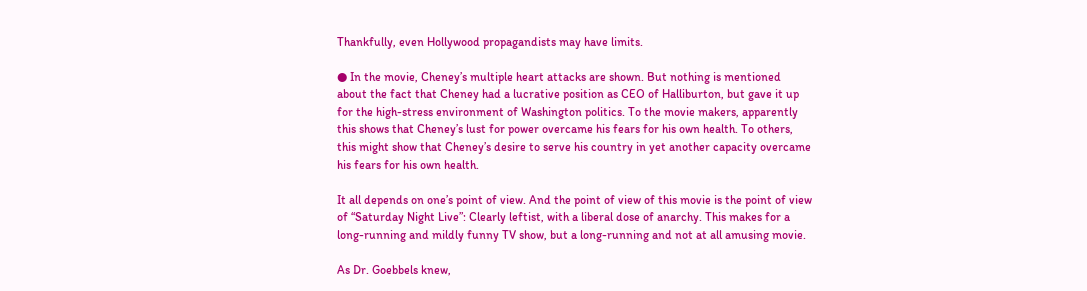Thankfully, even Hollywood propagandists may have limits.

● In the movie, Cheney’s multiple heart attacks are shown. But nothing is mentioned about the fact that Cheney had a lucrative position as CEO of Halliburton, but gave it up for the high-stress environment of Washington politics. To the movie makers, apparently this shows that Cheney’s lust for power overcame his fears for his own health. To others, this might show that Cheney’s desire to serve his country in yet another capacity overcame his fears for his own health.

It all depends on one’s point of view. And the point of view of this movie is the point of view of “Saturday Night Live”: Clearly leftist, with a liberal dose of anarchy. This makes for a long-running and mildly funny TV show, but a long-running and not at all amusing movie.

As Dr. Goebbels knew,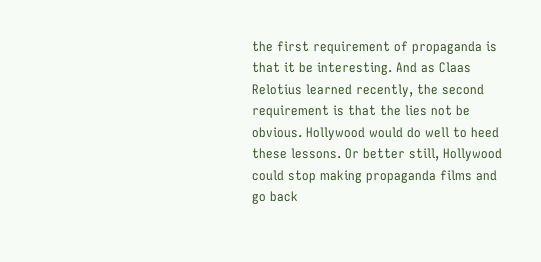the first requirement of propaganda is that it be interesting. And as Claas Relotius learned recently, the second requirement is that the lies not be obvious. Hollywood would do well to heed these lessons. Or better still, Hollywood could stop making propaganda films and go back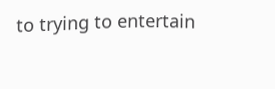to trying to entertain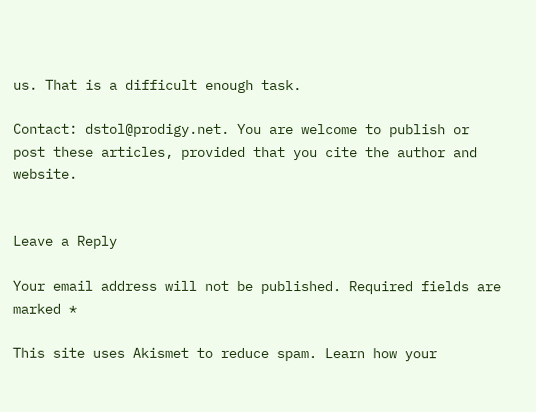us. That is a difficult enough task.

Contact: dstol@prodigy.net. You are welcome to publish or post these articles, provided that you cite the author and website.


Leave a Reply

Your email address will not be published. Required fields are marked *

This site uses Akismet to reduce spam. Learn how your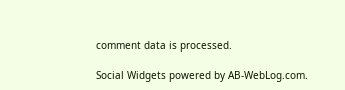comment data is processed.

Social Widgets powered by AB-WebLog.com.